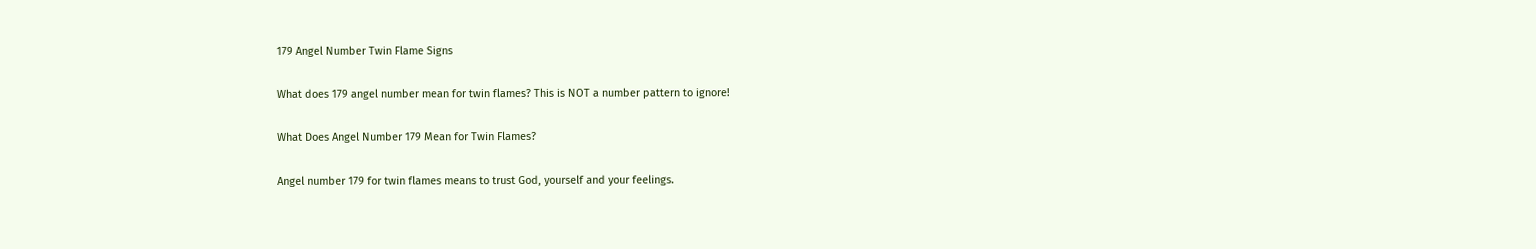179 Angel Number Twin Flame Signs

What does 179 angel number mean for twin flames? This is NOT a number pattern to ignore!

What Does Angel Number 179 Mean for Twin Flames?

Angel number 179 for twin flames means to trust God, yourself and your feelings.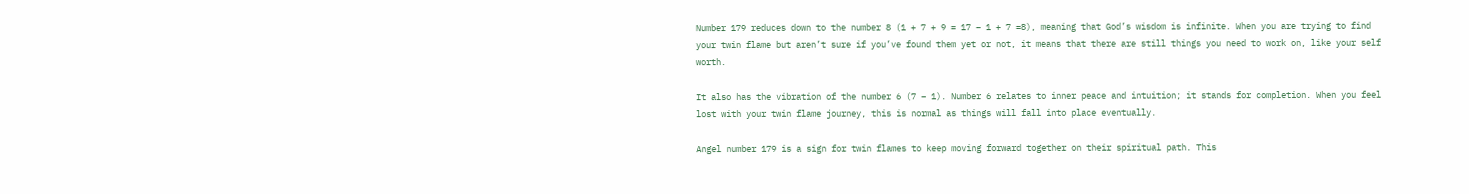Number 179 reduces down to the number 8 (1 + 7 + 9 = 17 – 1 + 7 =8), meaning that God’s wisdom is infinite. When you are trying to find your twin flame but aren’t sure if you’ve found them yet or not, it means that there are still things you need to work on, like your self worth.

It also has the vibration of the number 6 (7 – 1). Number 6 relates to inner peace and intuition; it stands for completion. When you feel lost with your twin flame journey, this is normal as things will fall into place eventually.

Angel number 179 is a sign for twin flames to keep moving forward together on their spiritual path. This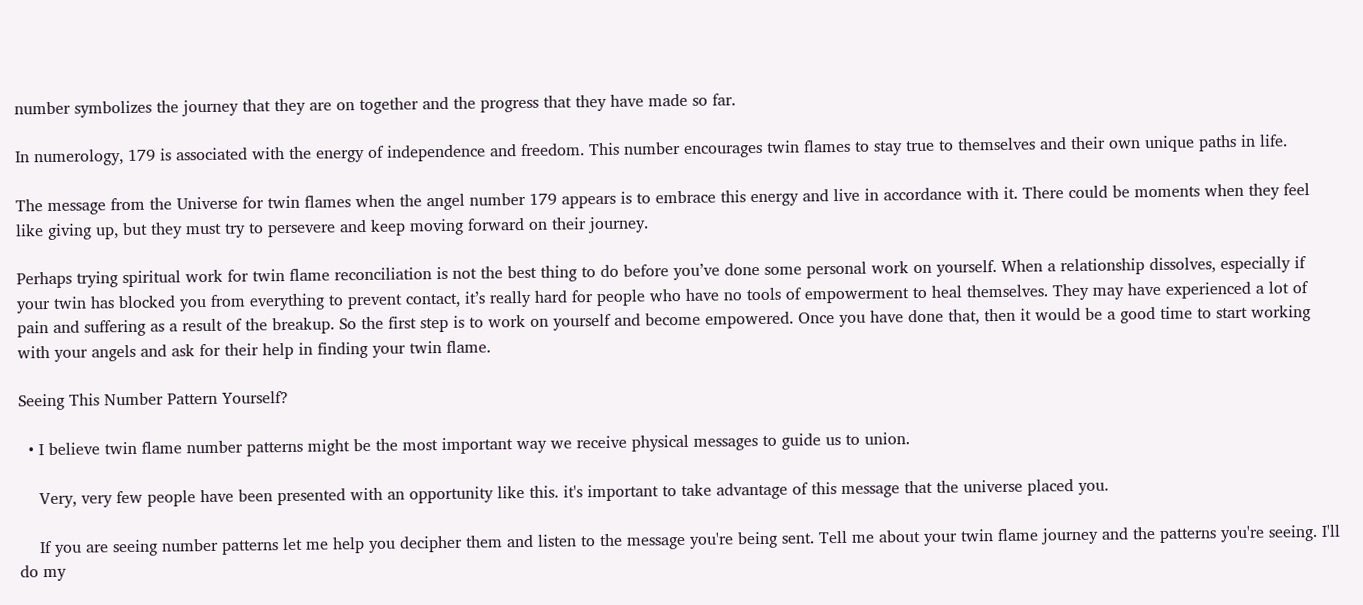number symbolizes the journey that they are on together and the progress that they have made so far.

In numerology, 179 is associated with the energy of independence and freedom. This number encourages twin flames to stay true to themselves and their own unique paths in life.

The message from the Universe for twin flames when the angel number 179 appears is to embrace this energy and live in accordance with it. There could be moments when they feel like giving up, but they must try to persevere and keep moving forward on their journey.

Perhaps trying spiritual work for twin flame reconciliation is not the best thing to do before you’ve done some personal work on yourself. When a relationship dissolves, especially if your twin has blocked you from everything to prevent contact, it’s really hard for people who have no tools of empowerment to heal themselves. They may have experienced a lot of pain and suffering as a result of the breakup. So the first step is to work on yourself and become empowered. Once you have done that, then it would be a good time to start working with your angels and ask for their help in finding your twin flame.

Seeing This Number Pattern Yourself?

  • I believe twin flame number patterns might be the most important way we receive physical messages to guide us to union.

    Very, very few people have been presented with an opportunity like this. it's important to take advantage of this message that the universe placed you.

    If you are seeing number patterns let me help you decipher them and listen to the message you're being sent. Tell me about your twin flame journey and the patterns you're seeing. I'll do my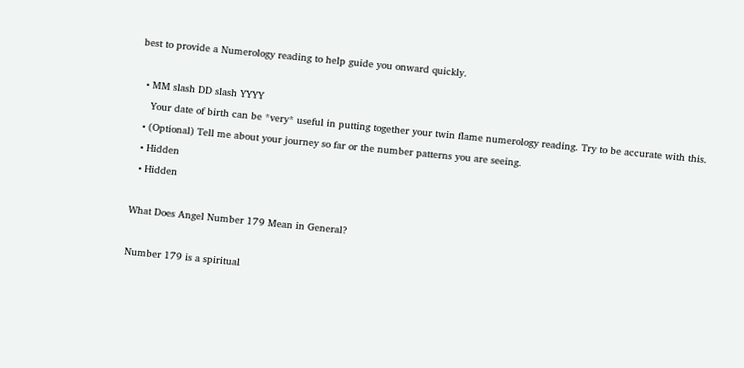best to provide a Numerology reading to help guide you onward quickly.

  • MM slash DD slash YYYY
    Your date of birth can be *very* useful in putting together your twin flame numerology reading. Try to be accurate with this.
  • (Optional) Tell me about your journey so far or the number patterns you are seeing.
  • Hidden
  • Hidden

What Does Angel Number 179 Mean in General?

Number 179 is a spiritual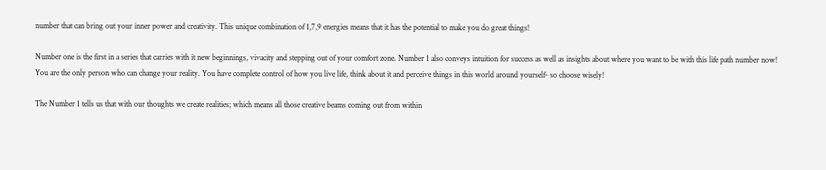number that can bring out your inner power and creativity. This unique combination of 1,7,9 energies means that it has the potential to make you do great things!

Number one is the first in a series that carries with it new beginnings, vivacity and stepping out of your comfort zone. Number 1 also conveys intuition for success as well as insights about where you want to be with this life path number now! You are the only person who can change your reality. You have complete control of how you live life, think about it and perceive things in this world around yourself- so choose wisely!

The Number 1 tells us that with our thoughts we create realities; which means all those creative beams coming out from within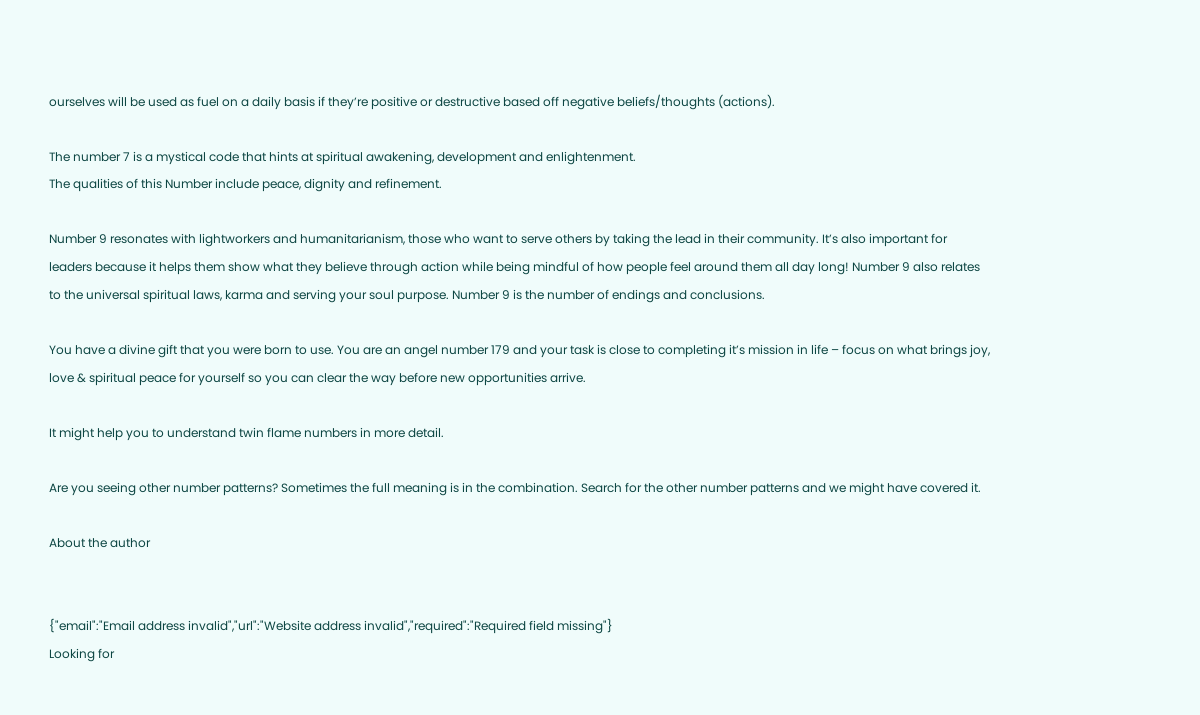ourselves will be used as fuel on a daily basis if they’re positive or destructive based off negative beliefs/thoughts (actions).

The number 7 is a mystical code that hints at spiritual awakening, development and enlightenment.
The qualities of this Number include peace, dignity and refinement.

Number 9 resonates with lightworkers and humanitarianism, those who want to serve others by taking the lead in their community. It’s also important for leaders because it helps them show what they believe through action while being mindful of how people feel around them all day long! Number 9 also relates to the universal spiritual laws, karma and serving your soul purpose. Number 9 is the number of endings and conclusions.

You have a divine gift that you were born to use. You are an angel number 179 and your task is close to completing it’s mission in life – focus on what brings joy, love & spiritual peace for yourself so you can clear the way before new opportunities arrive.

It might help you to understand twin flame numbers in more detail.

Are you seeing other number patterns? Sometimes the full meaning is in the combination. Search for the other number patterns and we might have covered it.

About the author


{"email":"Email address invalid","url":"Website address invalid","required":"Required field missing"}
Looking for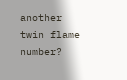another twin flame number?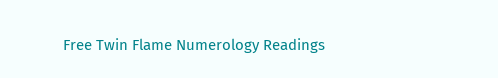Free Twin Flame Numerology Readings